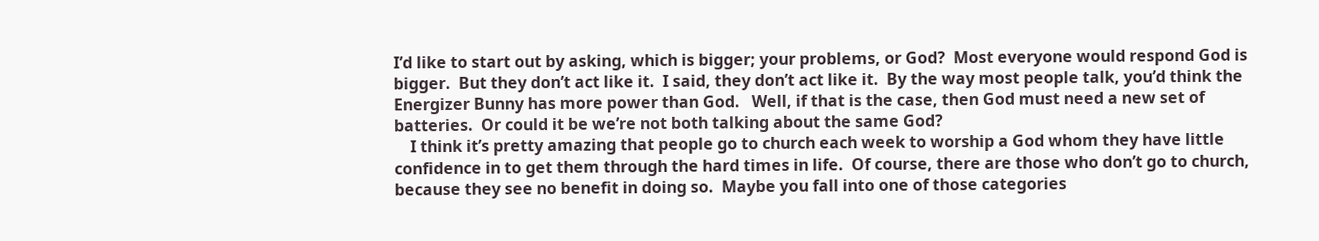I’d like to start out by asking, which is bigger; your problems, or God?  Most everyone would respond God is bigger.  But they don’t act like it.  I said, they don’t act like it.  By the way most people talk, you’d think the Energizer Bunny has more power than God.   Well, if that is the case, then God must need a new set of batteries.  Or could it be we’re not both talking about the same God?
    I think it’s pretty amazing that people go to church each week to worship a God whom they have little confidence in to get them through the hard times in life.  Of course, there are those who don’t go to church, because they see no benefit in doing so.  Maybe you fall into one of those categories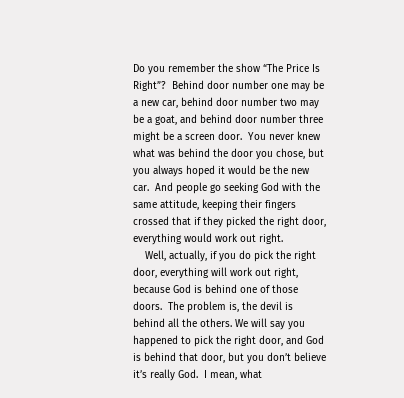Do you remember the show “The Price Is Right”?  Behind door number one may be a new car, behind door number two may be a goat, and behind door number three might be a screen door.  You never knew what was behind the door you chose, but you always hoped it would be the new car.  And people go seeking God with the same attitude, keeping their fingers crossed that if they picked the right door, everything would work out right.
    Well, actually, if you do pick the right door, everything will work out right, because God is behind one of those doors.  The problem is, the devil is behind all the others. We will say you happened to pick the right door, and God is behind that door, but you don’t believe it’s really God.  I mean, what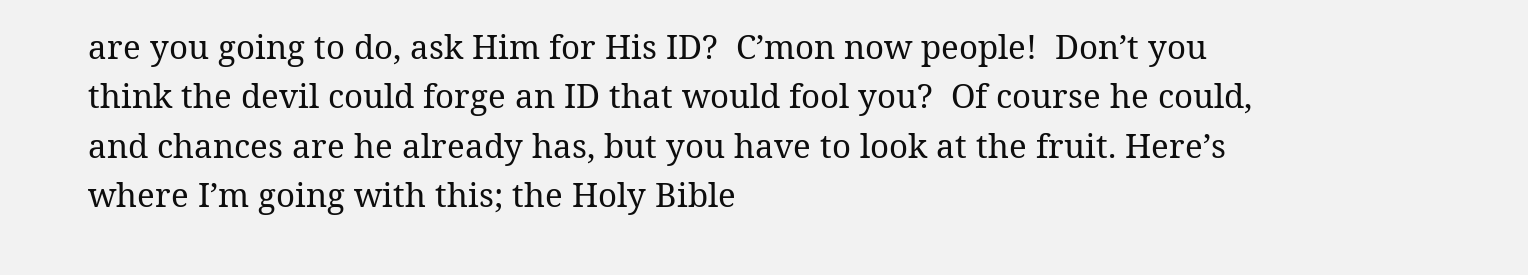are you going to do, ask Him for His ID?  C’mon now people!  Don’t you think the devil could forge an ID that would fool you?  Of course he could, and chances are he already has, but you have to look at the fruit. Here’s where I’m going with this; the Holy Bible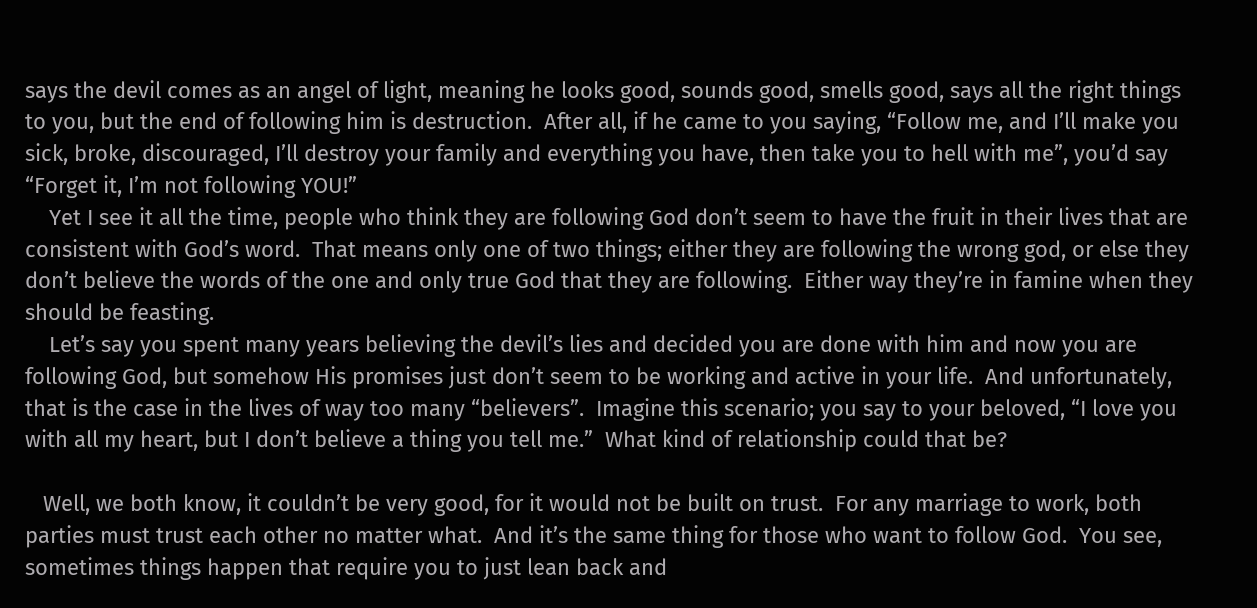says the devil comes as an angel of light, meaning he looks good, sounds good, smells good, says all the right things to you, but the end of following him is destruction.  After all, if he came to you saying, “Follow me, and I’ll make you sick, broke, discouraged, I’ll destroy your family and everything you have, then take you to hell with me”, you’d say “Forget it, I’m not following YOU!”
    Yet I see it all the time, people who think they are following God don’t seem to have the fruit in their lives that are consistent with God’s word.  That means only one of two things; either they are following the wrong god, or else they don’t believe the words of the one and only true God that they are following.  Either way they’re in famine when they should be feasting.
    Let’s say you spent many years believing the devil’s lies and decided you are done with him and now you are following God, but somehow His promises just don’t seem to be working and active in your life.  And unfortunately, that is the case in the lives of way too many “believers”.  Imagine this scenario; you say to your beloved, “I love you with all my heart, but I don’t believe a thing you tell me.”  What kind of relationship could that be?

   Well, we both know, it couldn’t be very good, for it would not be built on trust.  For any marriage to work, both parties must trust each other no matter what.  And it’s the same thing for those who want to follow God.  You see, sometimes things happen that require you to just lean back and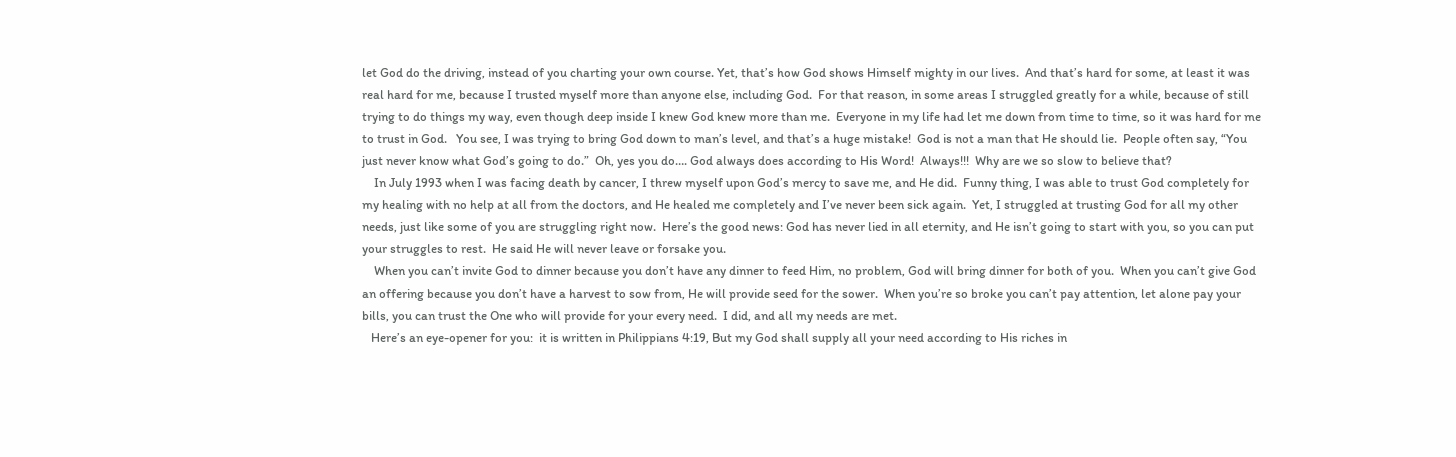let God do the driving, instead of you charting your own course. Yet, that’s how God shows Himself mighty in our lives.  And that’s hard for some, at least it was real hard for me, because I trusted myself more than anyone else, including God.  For that reason, in some areas I struggled greatly for a while, because of still trying to do things my way, even though deep inside I knew God knew more than me.  Everyone in my life had let me down from time to time, so it was hard for me to trust in God.   You see, I was trying to bring God down to man’s level, and that’s a huge mistake!  God is not a man that He should lie.  People often say, “You just never know what God’s going to do.”  Oh, yes you do…. God always does according to His Word!  Always!!!  Why are we so slow to believe that?
    In July 1993 when I was facing death by cancer, I threw myself upon God’s mercy to save me, and He did.  Funny thing, I was able to trust God completely for my healing with no help at all from the doctors, and He healed me completely and I’ve never been sick again.  Yet, I struggled at trusting God for all my other needs, just like some of you are struggling right now.  Here’s the good news: God has never lied in all eternity, and He isn’t going to start with you, so you can put your struggles to rest.  He said He will never leave or forsake you.
    When you can’t invite God to dinner because you don’t have any dinner to feed Him, no problem, God will bring dinner for both of you.  When you can’t give God an offering because you don’t have a harvest to sow from, He will provide seed for the sower.  When you’re so broke you can’t pay attention, let alone pay your bills, you can trust the One who will provide for your every need.  I did, and all my needs are met.
   Here’s an eye-opener for you:  it is written in Philippians 4:19, But my God shall supply all your need according to His riches in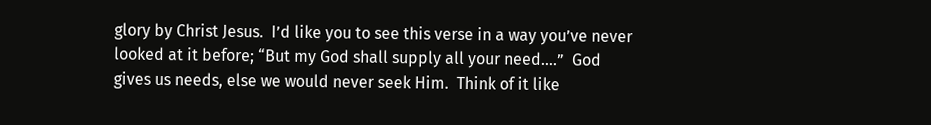glory by Christ Jesus.  I’d like you to see this verse in a way you’ve never looked at it before; “But my God shall supply all your need….”  God gives us needs, else we would never seek Him.  Think of it like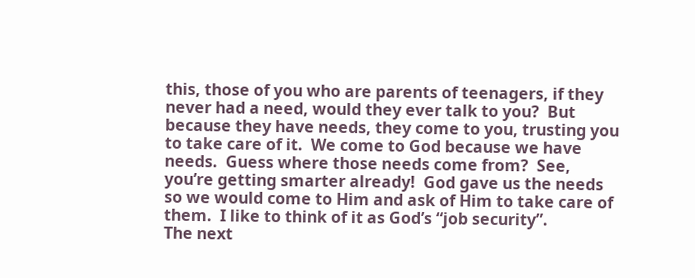this, those of you who are parents of teenagers, if they never had a need, would they ever talk to you?  But because they have needs, they come to you, trusting you to take care of it.  We come to God because we have needs.  Guess where those needs come from?  See, you’re getting smarter already!  God gave us the needs so we would come to Him and ask of Him to take care of them.  I like to think of it as God’s “job security”.
The next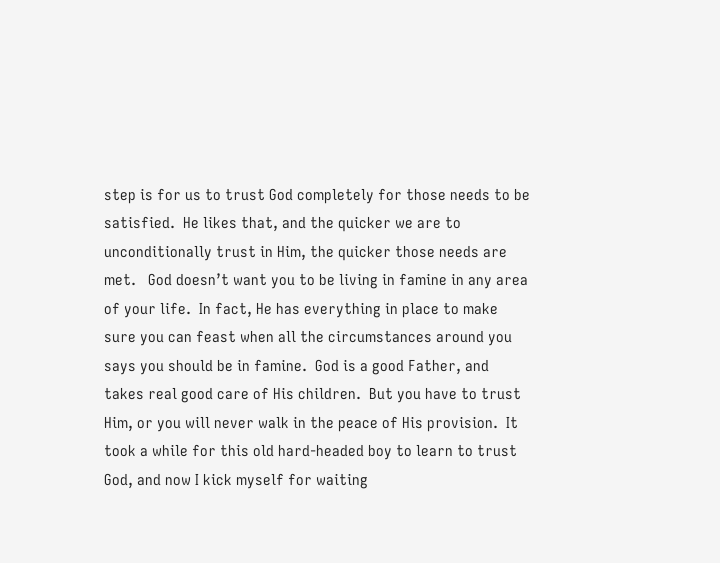step is for us to trust God completely for those needs to be satisfied.  He likes that, and the quicker we are to unconditionally trust in Him, the quicker those needs are met.   God doesn’t want you to be living in famine in any area of your life.  In fact, He has everything in place to make sure you can feast when all the circumstances around you says you should be in famine.  God is a good Father, and takes real good care of His children.  But you have to trust Him, or you will never walk in the peace of His provision.  It took a while for this old hard-headed boy to learn to trust God, and now I kick myself for waiting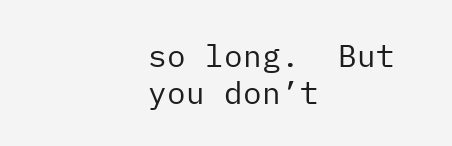so long.  But you don’t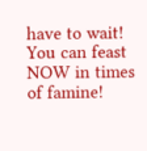have to wait!  You can feast NOW in times of famine!